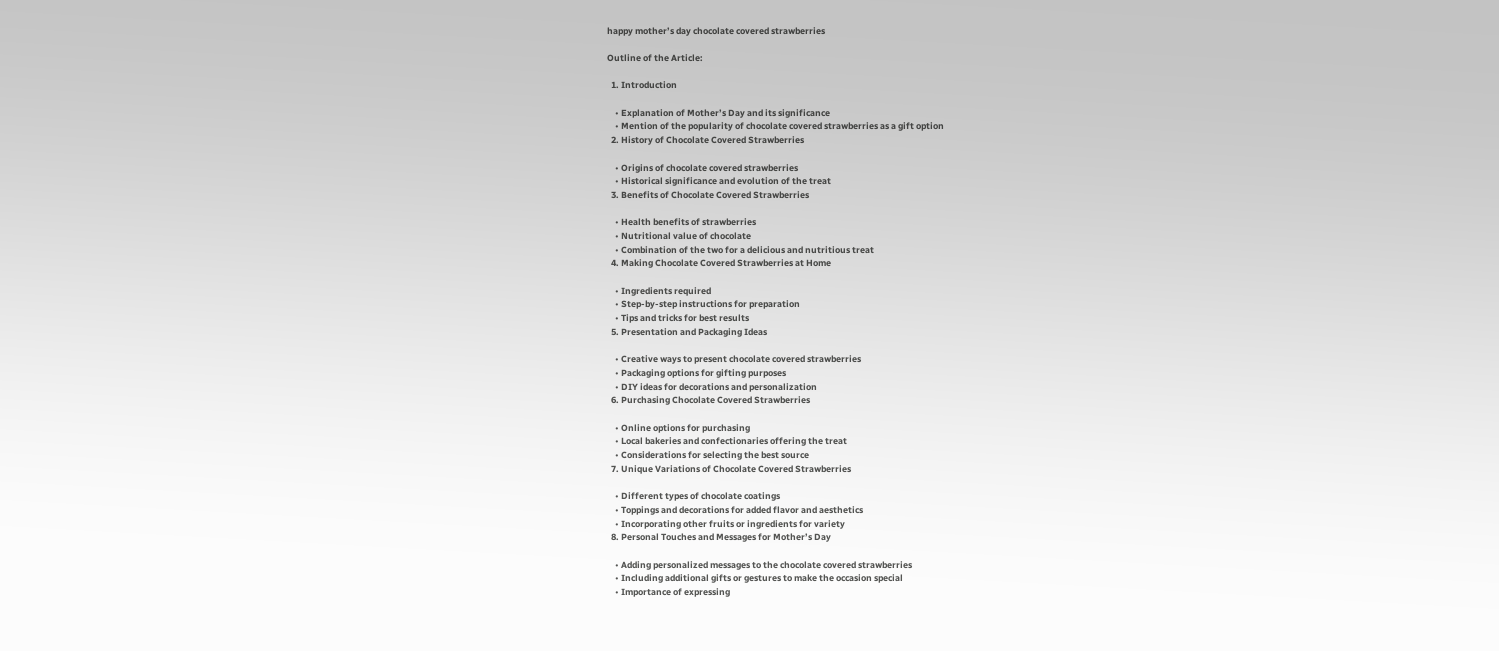happy mother’s day chocolate covered strawberries

Outline of the Article:

  1. Introduction

    • Explanation of Mother’s Day and its significance
    • Mention of the popularity of chocolate covered strawberries as a gift option
  2. History of Chocolate Covered Strawberries

    • Origins of chocolate covered strawberries
    • Historical significance and evolution of the treat
  3. Benefits of Chocolate Covered Strawberries

    • Health benefits of strawberries
    • Nutritional value of chocolate
    • Combination of the two for a delicious and nutritious treat
  4. Making Chocolate Covered Strawberries at Home

    • Ingredients required
    • Step-by-step instructions for preparation
    • Tips and tricks for best results
  5. Presentation and Packaging Ideas

    • Creative ways to present chocolate covered strawberries
    • Packaging options for gifting purposes
    • DIY ideas for decorations and personalization
  6. Purchasing Chocolate Covered Strawberries

    • Online options for purchasing
    • Local bakeries and confectionaries offering the treat
    • Considerations for selecting the best source
  7. Unique Variations of Chocolate Covered Strawberries

    • Different types of chocolate coatings
    • Toppings and decorations for added flavor and aesthetics
    • Incorporating other fruits or ingredients for variety
  8. Personal Touches and Messages for Mother’s Day

    • Adding personalized messages to the chocolate covered strawberries
    • Including additional gifts or gestures to make the occasion special
    • Importance of expressing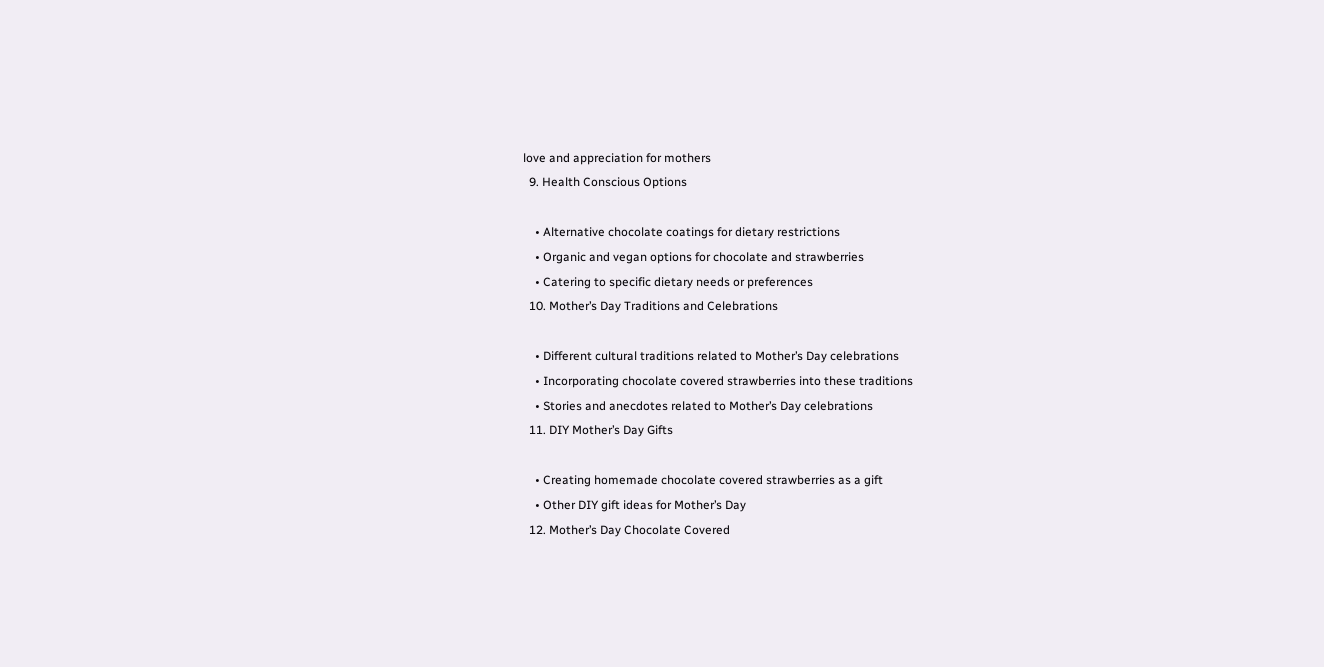love and appreciation for mothers
  9. Health Conscious Options

    • Alternative chocolate coatings for dietary restrictions
    • Organic and vegan options for chocolate and strawberries
    • Catering to specific dietary needs or preferences
  10. Mother’s Day Traditions and Celebrations

    • Different cultural traditions related to Mother’s Day celebrations
    • Incorporating chocolate covered strawberries into these traditions
    • Stories and anecdotes related to Mother’s Day celebrations
  11. DIY Mother’s Day Gifts

    • Creating homemade chocolate covered strawberries as a gift
    • Other DIY gift ideas for Mother’s Day
  12. Mother’s Day Chocolate Covered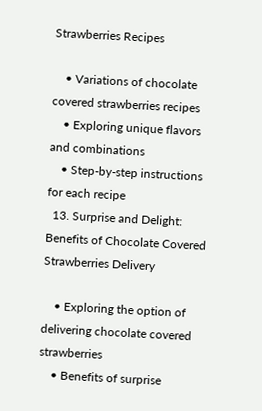Strawberries Recipes

    • Variations of chocolate covered strawberries recipes
    • Exploring unique flavors and combinations
    • Step-by-step instructions for each recipe
  13. Surprise and Delight: Benefits of Chocolate Covered Strawberries Delivery

    • Exploring the option of delivering chocolate covered strawberries
    • Benefits of surprise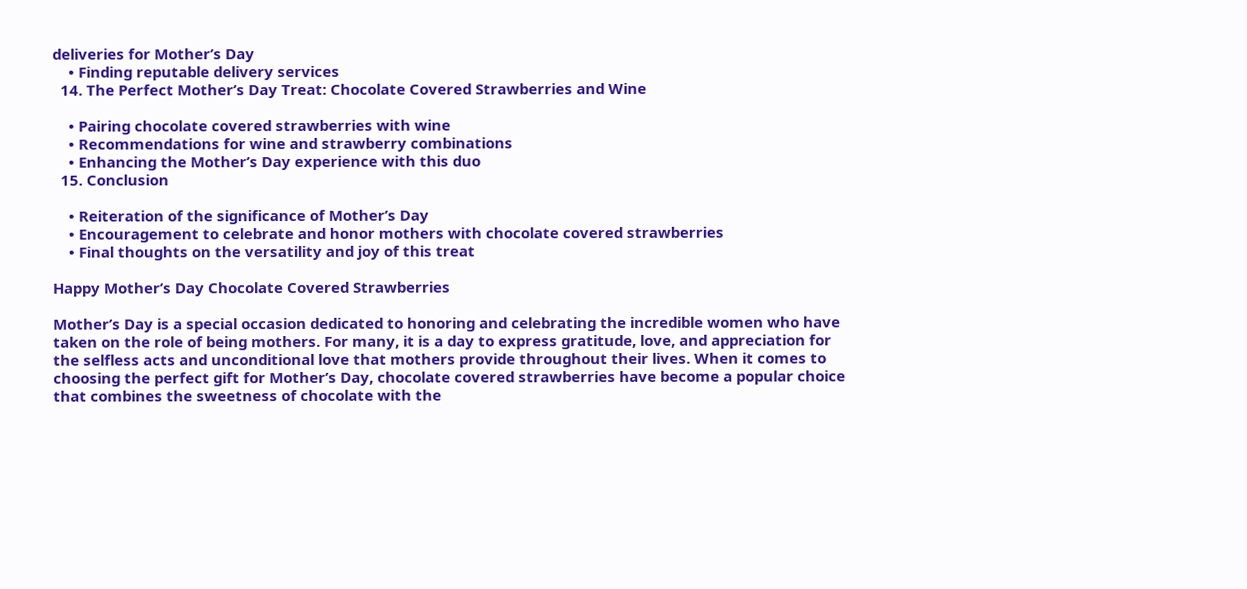deliveries for Mother’s Day
    • Finding reputable delivery services
  14. The Perfect Mother’s Day Treat: Chocolate Covered Strawberries and Wine

    • Pairing chocolate covered strawberries with wine
    • Recommendations for wine and strawberry combinations
    • Enhancing the Mother’s Day experience with this duo
  15. Conclusion

    • Reiteration of the significance of Mother’s Day
    • Encouragement to celebrate and honor mothers with chocolate covered strawberries
    • Final thoughts on the versatility and joy of this treat

Happy Mother’s Day Chocolate Covered Strawberries

Mother’s Day is a special occasion dedicated to honoring and celebrating the incredible women who have taken on the role of being mothers. For many, it is a day to express gratitude, love, and appreciation for the selfless acts and unconditional love that mothers provide throughout their lives. When it comes to choosing the perfect gift for Mother’s Day, chocolate covered strawberries have become a popular choice that combines the sweetness of chocolate with the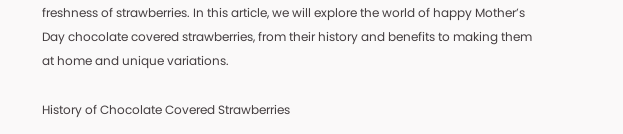freshness of strawberries. In this article, we will explore the world of happy Mother’s Day chocolate covered strawberries, from their history and benefits to making them at home and unique variations.

History of Chocolate Covered Strawberries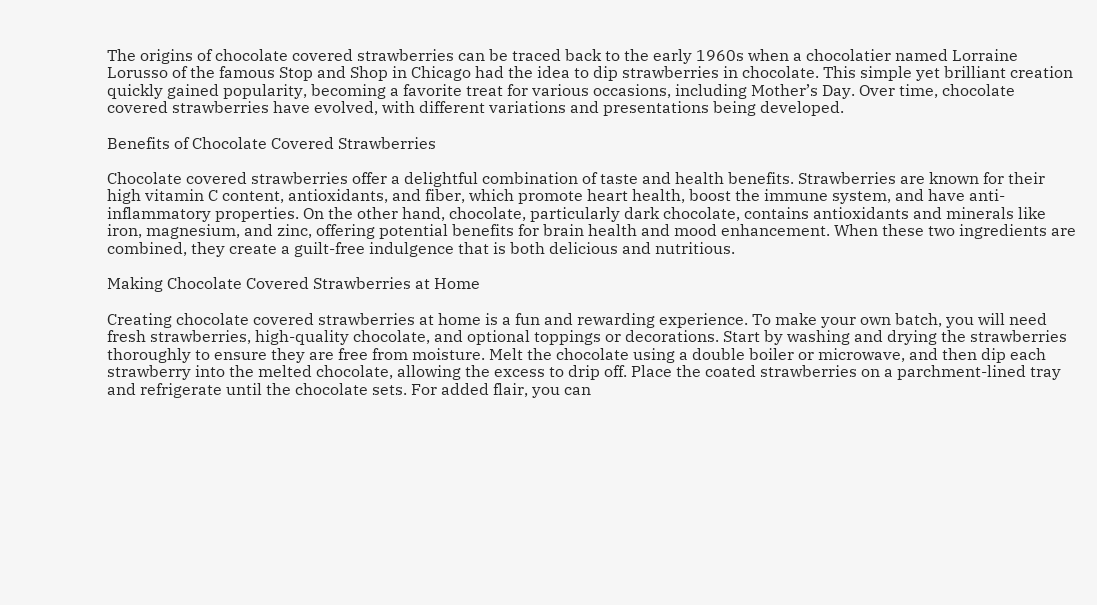The origins of chocolate covered strawberries can be traced back to the early 1960s when a chocolatier named Lorraine Lorusso of the famous Stop and Shop in Chicago had the idea to dip strawberries in chocolate. This simple yet brilliant creation quickly gained popularity, becoming a favorite treat for various occasions, including Mother’s Day. Over time, chocolate covered strawberries have evolved, with different variations and presentations being developed.

Benefits of Chocolate Covered Strawberries

Chocolate covered strawberries offer a delightful combination of taste and health benefits. Strawberries are known for their high vitamin C content, antioxidants, and fiber, which promote heart health, boost the immune system, and have anti-inflammatory properties. On the other hand, chocolate, particularly dark chocolate, contains antioxidants and minerals like iron, magnesium, and zinc, offering potential benefits for brain health and mood enhancement. When these two ingredients are combined, they create a guilt-free indulgence that is both delicious and nutritious.

Making Chocolate Covered Strawberries at Home

Creating chocolate covered strawberries at home is a fun and rewarding experience. To make your own batch, you will need fresh strawberries, high-quality chocolate, and optional toppings or decorations. Start by washing and drying the strawberries thoroughly to ensure they are free from moisture. Melt the chocolate using a double boiler or microwave, and then dip each strawberry into the melted chocolate, allowing the excess to drip off. Place the coated strawberries on a parchment-lined tray and refrigerate until the chocolate sets. For added flair, you can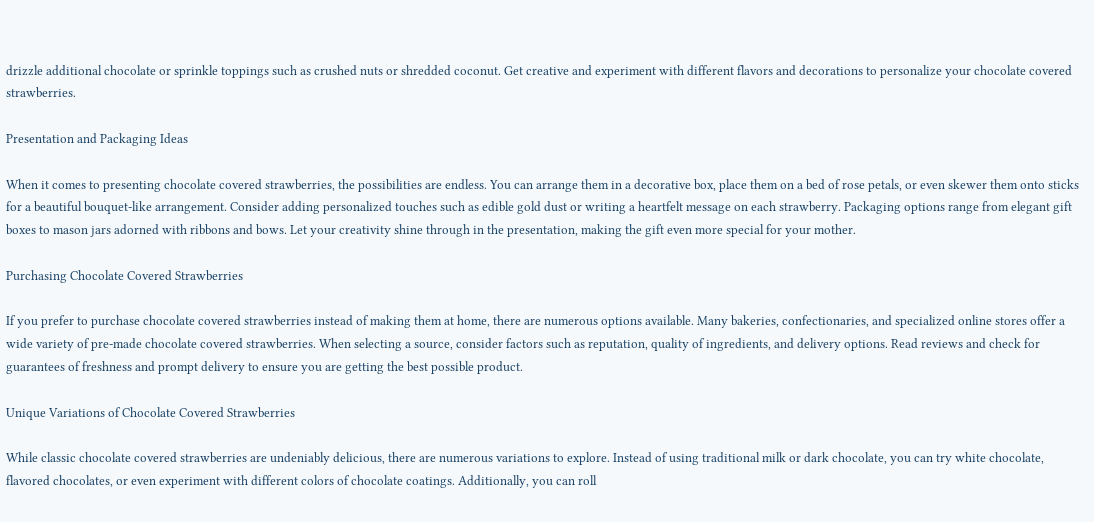drizzle additional chocolate or sprinkle toppings such as crushed nuts or shredded coconut. Get creative and experiment with different flavors and decorations to personalize your chocolate covered strawberries.

Presentation and Packaging Ideas

When it comes to presenting chocolate covered strawberries, the possibilities are endless. You can arrange them in a decorative box, place them on a bed of rose petals, or even skewer them onto sticks for a beautiful bouquet-like arrangement. Consider adding personalized touches such as edible gold dust or writing a heartfelt message on each strawberry. Packaging options range from elegant gift boxes to mason jars adorned with ribbons and bows. Let your creativity shine through in the presentation, making the gift even more special for your mother.

Purchasing Chocolate Covered Strawberries

If you prefer to purchase chocolate covered strawberries instead of making them at home, there are numerous options available. Many bakeries, confectionaries, and specialized online stores offer a wide variety of pre-made chocolate covered strawberries. When selecting a source, consider factors such as reputation, quality of ingredients, and delivery options. Read reviews and check for guarantees of freshness and prompt delivery to ensure you are getting the best possible product.

Unique Variations of Chocolate Covered Strawberries

While classic chocolate covered strawberries are undeniably delicious, there are numerous variations to explore. Instead of using traditional milk or dark chocolate, you can try white chocolate, flavored chocolates, or even experiment with different colors of chocolate coatings. Additionally, you can roll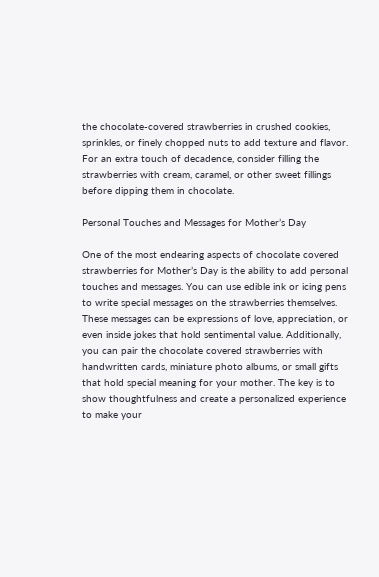the chocolate-covered strawberries in crushed cookies, sprinkles, or finely chopped nuts to add texture and flavor. For an extra touch of decadence, consider filling the strawberries with cream, caramel, or other sweet fillings before dipping them in chocolate.

Personal Touches and Messages for Mother’s Day

One of the most endearing aspects of chocolate covered strawberries for Mother’s Day is the ability to add personal touches and messages. You can use edible ink or icing pens to write special messages on the strawberries themselves. These messages can be expressions of love, appreciation, or even inside jokes that hold sentimental value. Additionally, you can pair the chocolate covered strawberries with handwritten cards, miniature photo albums, or small gifts that hold special meaning for your mother. The key is to show thoughtfulness and create a personalized experience to make your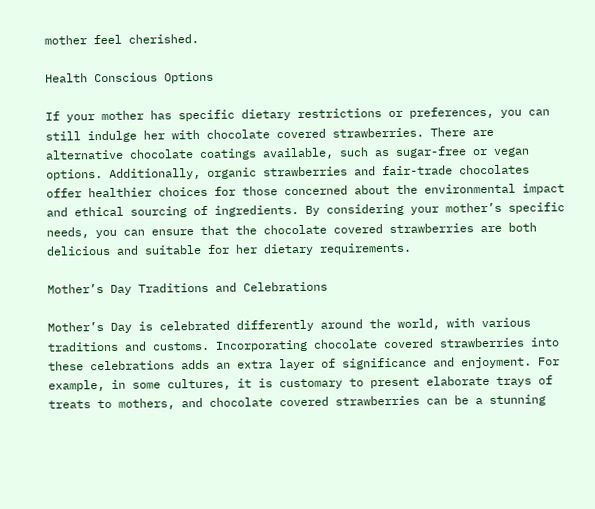mother feel cherished.

Health Conscious Options

If your mother has specific dietary restrictions or preferences, you can still indulge her with chocolate covered strawberries. There are alternative chocolate coatings available, such as sugar-free or vegan options. Additionally, organic strawberries and fair-trade chocolates offer healthier choices for those concerned about the environmental impact and ethical sourcing of ingredients. By considering your mother’s specific needs, you can ensure that the chocolate covered strawberries are both delicious and suitable for her dietary requirements.

Mother’s Day Traditions and Celebrations

Mother’s Day is celebrated differently around the world, with various traditions and customs. Incorporating chocolate covered strawberries into these celebrations adds an extra layer of significance and enjoyment. For example, in some cultures, it is customary to present elaborate trays of treats to mothers, and chocolate covered strawberries can be a stunning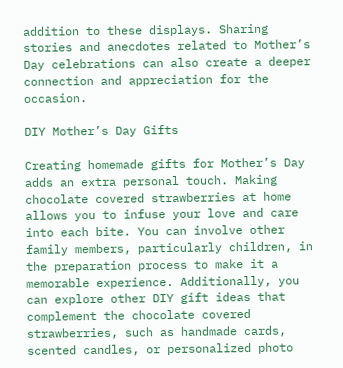addition to these displays. Sharing stories and anecdotes related to Mother’s Day celebrations can also create a deeper connection and appreciation for the occasion.

DIY Mother’s Day Gifts

Creating homemade gifts for Mother’s Day adds an extra personal touch. Making chocolate covered strawberries at home allows you to infuse your love and care into each bite. You can involve other family members, particularly children, in the preparation process to make it a memorable experience. Additionally, you can explore other DIY gift ideas that complement the chocolate covered strawberries, such as handmade cards, scented candles, or personalized photo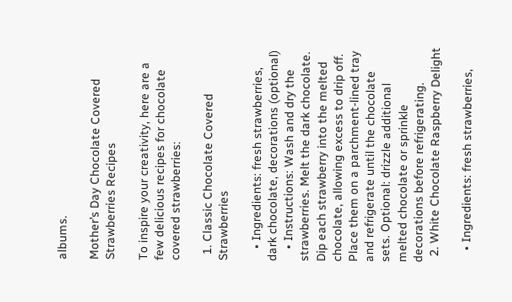albums.

Mother’s Day Chocolate Covered Strawberries Recipes

To inspire your creativity, here are a few delicious recipes for chocolate covered strawberries:

  1. Classic Chocolate Covered Strawberries

    • Ingredients: fresh strawberries, dark chocolate, decorations (optional)
    • Instructions: Wash and dry the strawberries. Melt the dark chocolate. Dip each strawberry into the melted chocolate, allowing excess to drip off. Place them on a parchment-lined tray and refrigerate until the chocolate sets. Optional: drizzle additional melted chocolate or sprinkle decorations before refrigerating.
  2. White Chocolate Raspberry Delight

    • Ingredients: fresh strawberries,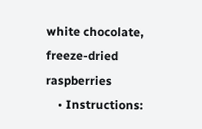white chocolate, freeze-dried raspberries
    • Instructions: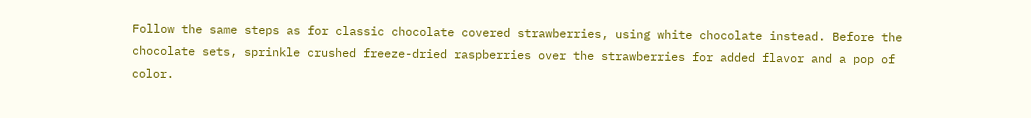Follow the same steps as for classic chocolate covered strawberries, using white chocolate instead. Before the chocolate sets, sprinkle crushed freeze-dried raspberries over the strawberries for added flavor and a pop of color.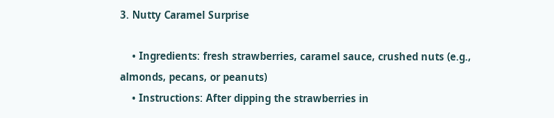3. Nutty Caramel Surprise

    • Ingredients: fresh strawberries, caramel sauce, crushed nuts (e.g., almonds, pecans, or peanuts)
    • Instructions: After dipping the strawberries in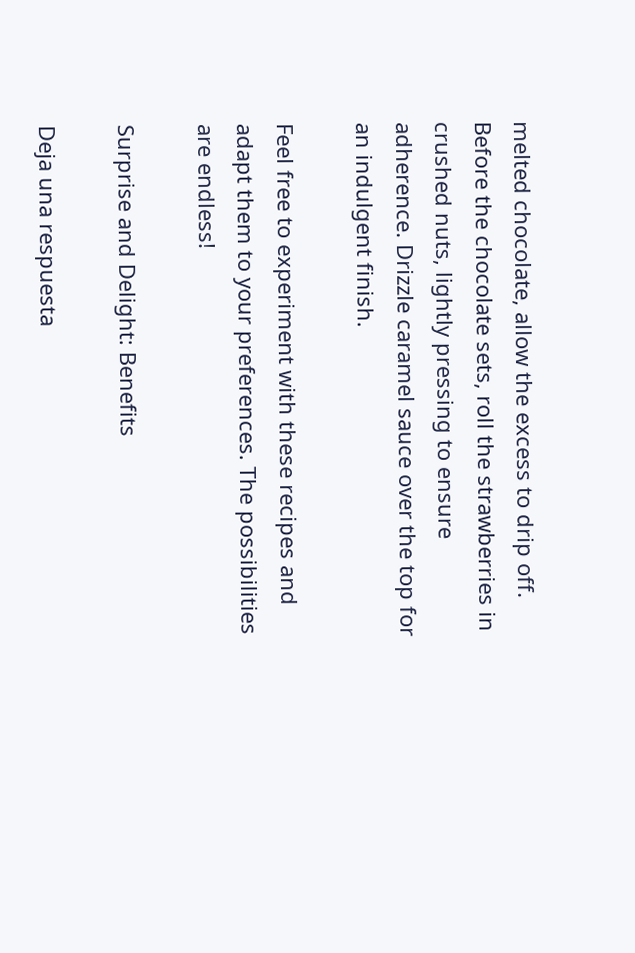melted chocolate, allow the excess to drip off. Before the chocolate sets, roll the strawberries in crushed nuts, lightly pressing to ensure adherence. Drizzle caramel sauce over the top for an indulgent finish.

Feel free to experiment with these recipes and adapt them to your preferences. The possibilities are endless!

Surprise and Delight: Benefits

Deja una respuesta